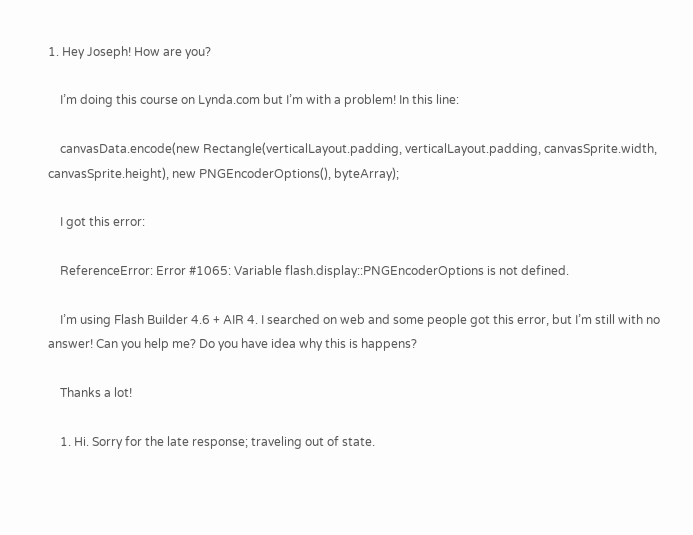1. Hey Joseph! How are you?

    I’m doing this course on Lynda.com but I’m with a problem! In this line:

    canvasData.encode(new Rectangle(verticalLayout.padding, verticalLayout.padding, canvasSprite.width, canvasSprite.height), new PNGEncoderOptions(), byteArray);

    I got this error:

    ReferenceError: Error #1065: Variable flash.display::PNGEncoderOptions is not defined.

    I’m using Flash Builder 4.6 + AIR 4. I searched on web and some people got this error, but I’m still with no answer! Can you help me? Do you have idea why this is happens?

    Thanks a lot!

    1. Hi. Sorry for the late response; traveling out of state.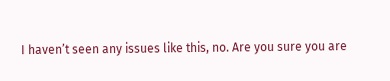I haven’t seen any issues like this, no. Are you sure you are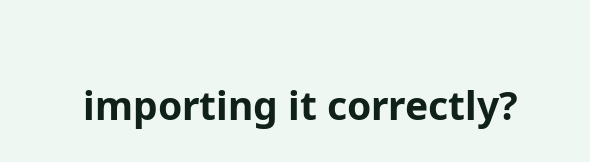importing it correctly?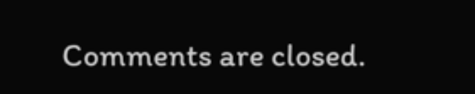Comments are closed.